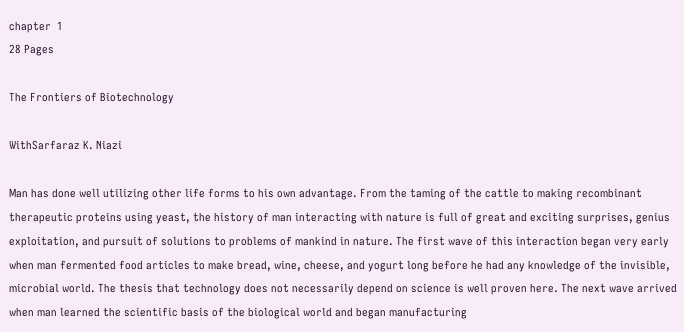chapter  1
28 Pages

The Frontiers of Biotechnology

WithSarfaraz K. Niazi

Man has done well utilizing other life forms to his own advantage. From the taming of the cattle to making recombinant therapeutic proteins using yeast, the history of man interacting with nature is full of great and exciting surprises, genius exploitation, and pursuit of solutions to problems of mankind in nature. The first wave of this interaction began very early when man fermented food articles to make bread, wine, cheese, and yogurt long before he had any knowledge of the invisible, microbial world. The thesis that technology does not necessarily depend on science is well proven here. The next wave arrived when man learned the scientific basis of the biological world and began manufacturing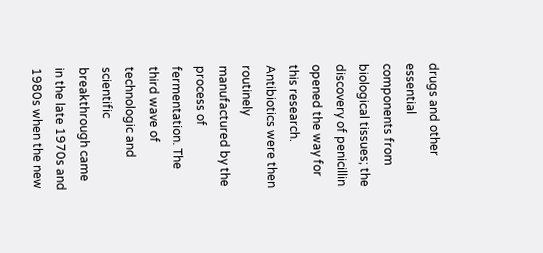drugs and other essential components from biological tissues; the discovery of penicillin opened the way for this research. Antibiotics were then routinely manufactured by the process of fermentation. The third wave of technologic and scientific breakthrough came in the late 1970s and 1980s when the new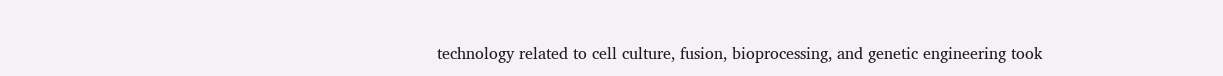technology related to cell culture, fusion, bioprocessing, and genetic engineering took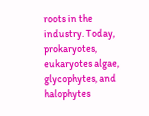roots in the industry. Today, prokaryotes, eukaryotes algae, glycophytes, and halophytes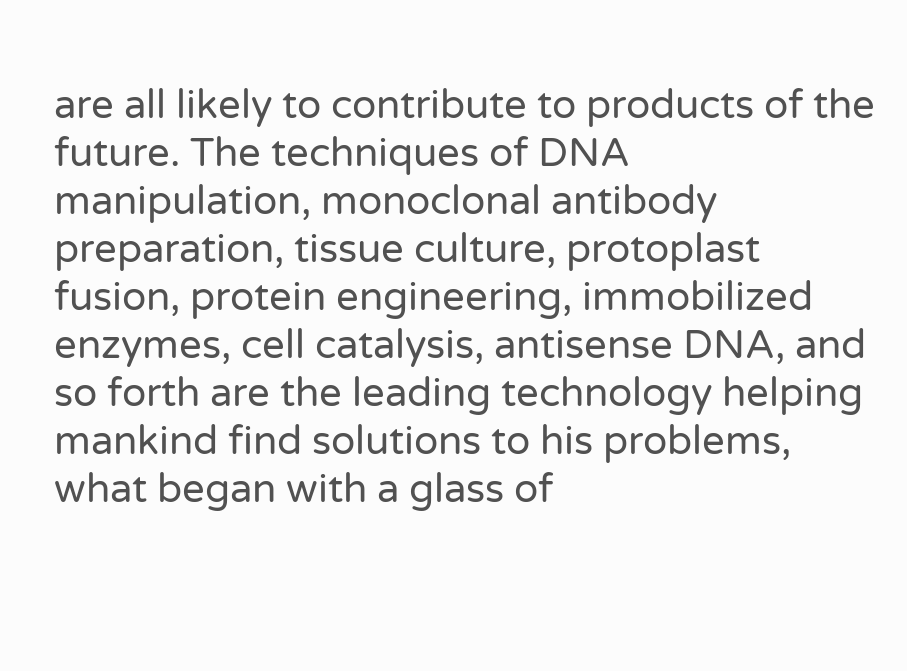are all likely to contribute to products of the future. The techniques of DNA manipulation, monoclonal antibody preparation, tissue culture, protoplast fusion, protein engineering, immobilized enzymes, cell catalysis, antisense DNA, and so forth are the leading technology helping mankind find solutions to his problems, what began with a glass of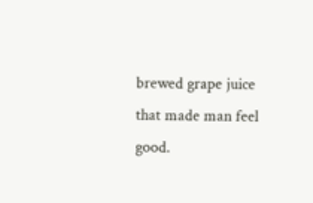brewed grape juice that made man feel good.